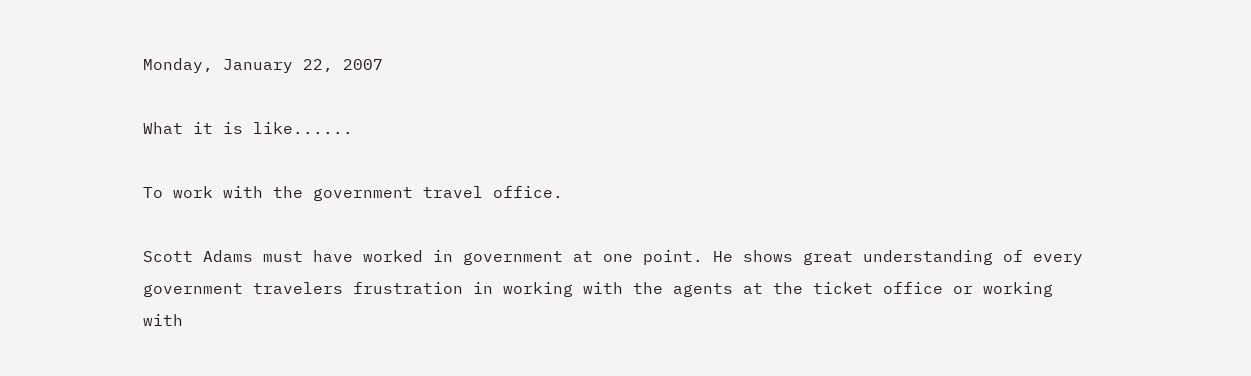Monday, January 22, 2007

What it is like......

To work with the government travel office.

Scott Adams must have worked in government at one point. He shows great understanding of every government travelers frustration in working with the agents at the ticket office or working with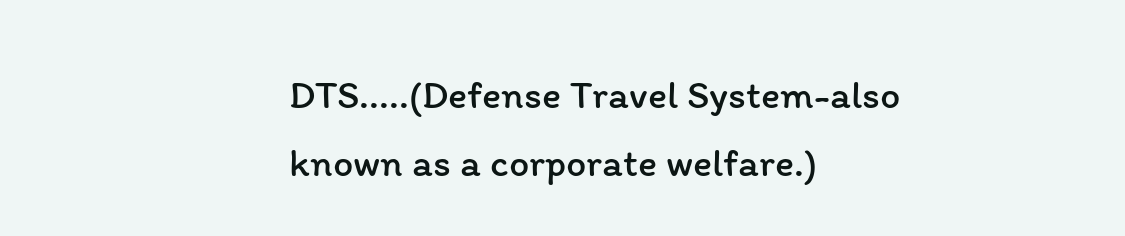DTS.....(Defense Travel System-also known as a corporate welfare.)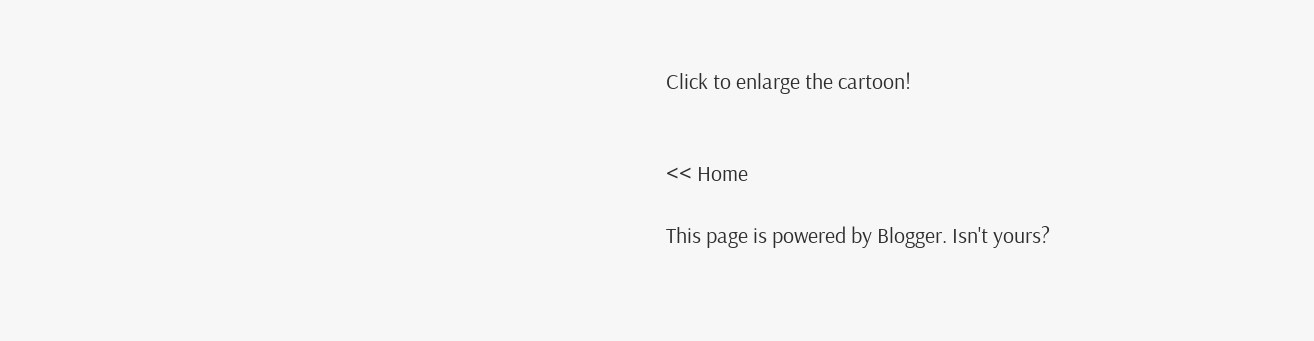Click to enlarge the cartoon!


<< Home

This page is powered by Blogger. Isn't yours?